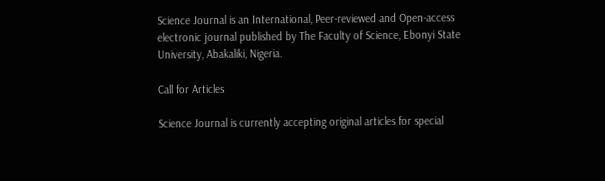Science Journal is an International, Peer-reviewed and Open-access electronic journal published by The Faculty of Science, Ebonyi State University, Abakaliki, Nigeria.

Call for Articles

Science Journal is currently accepting original articles for special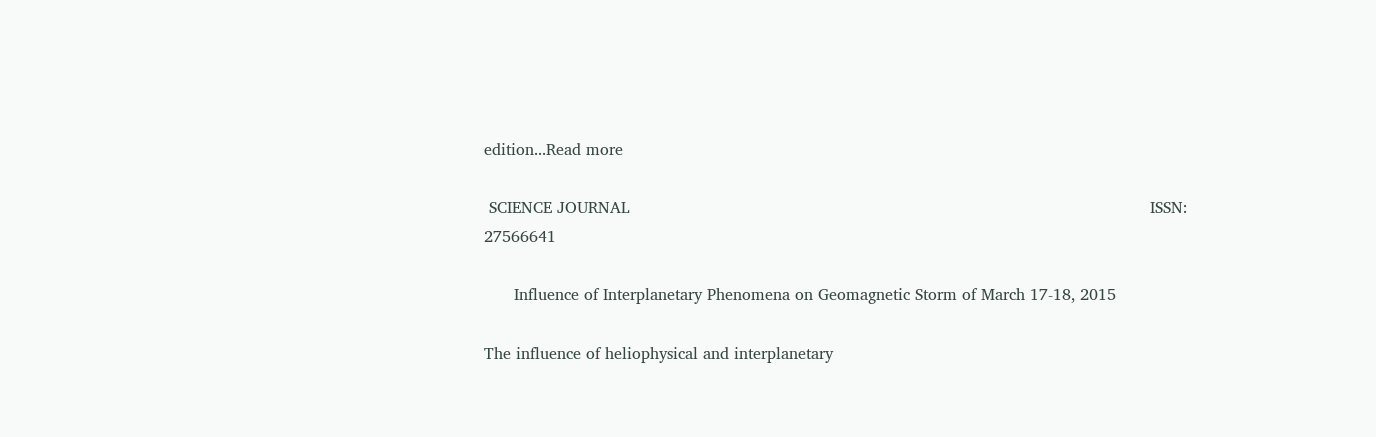edition...Read more

 SCIENCE JOURNAL                                                                                                        ISSN: 27566641

      Influence of Interplanetary Phenomena on Geomagnetic Storm of March 17-18, 2015

The influence of heliophysical and interplanetary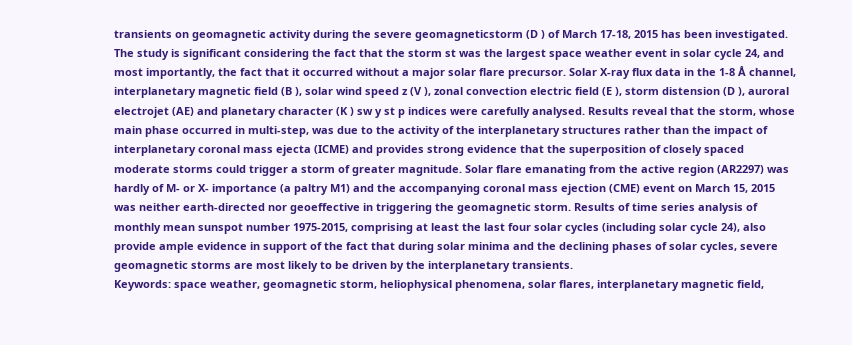transients on geomagnetic activity during the severe geomagneticstorm (D ) of March 17-18, 2015 has been investigated. The study is significant considering the fact that the storm st was the largest space weather event in solar cycle 24, and most importantly, the fact that it occurred without a major solar flare precursor. Solar X-ray flux data in the 1-8 Å channel, interplanetary magnetic field (B ), solar wind speed z (V ), zonal convection electric field (E ), storm distension (D ), auroral electrojet (AE) and planetary character (K ) sw y st p indices were carefully analysed. Results reveal that the storm, whose main phase occurred in multi-step, was due to the activity of the interplanetary structures rather than the impact of interplanetary coronal mass ejecta (ICME) and provides strong evidence that the superposition of closely spaced moderate storms could trigger a storm of greater magnitude. Solar flare emanating from the active region (AR2297) was hardly of M- or X- importance (a paltry M1) and the accompanying coronal mass ejection (CME) event on March 15, 2015 was neither earth-directed nor geoeffective in triggering the geomagnetic storm. Results of time series analysis of monthly mean sunspot number 1975-2015, comprising at least the last four solar cycles (including solar cycle 24), also provide ample evidence in support of the fact that during solar minima and the declining phases of solar cycles, severe geomagnetic storms are most likely to be driven by the interplanetary transients.
Keywords: space weather, geomagnetic storm, heliophysical phenomena, solar flares, interplanetary magnetic field,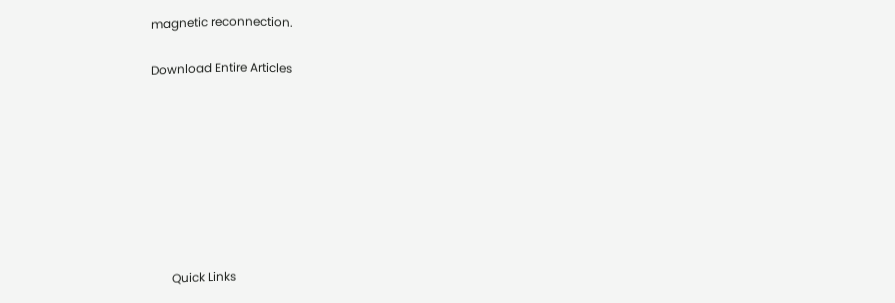magnetic reconnection.

Download Entire Articles








       Quick Links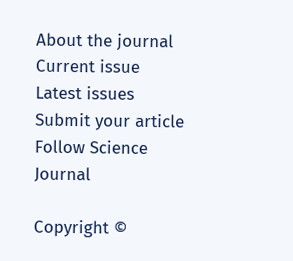About the journal
Current issue
Latest issues
Submit your article   Follow Science Journal

Copyright ©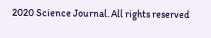2020 Science Journal. All rights reserved